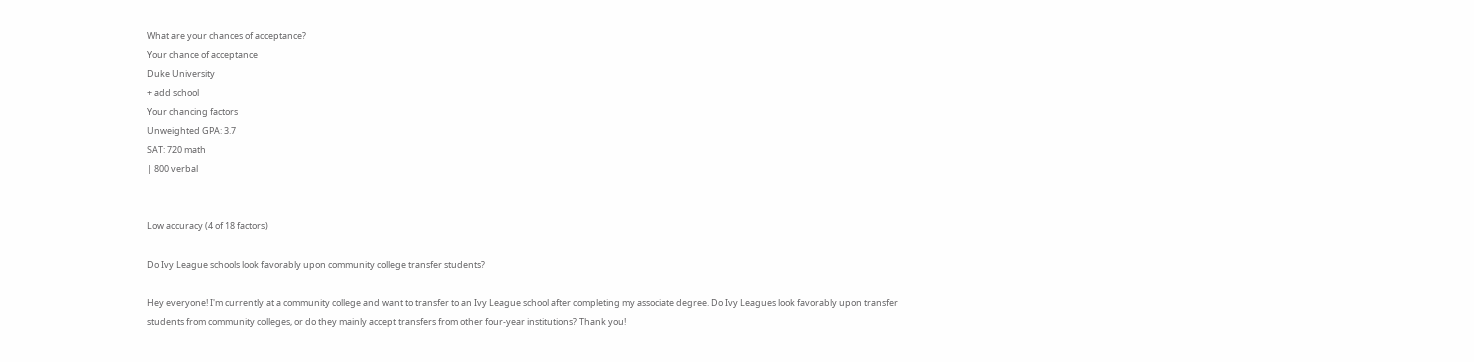What are your chances of acceptance?
Your chance of acceptance
Duke University
+ add school
Your chancing factors
Unweighted GPA: 3.7
SAT: 720 math
| 800 verbal


Low accuracy (4 of 18 factors)

Do Ivy League schools look favorably upon community college transfer students?

Hey everyone! I'm currently at a community college and want to transfer to an Ivy League school after completing my associate degree. Do Ivy Leagues look favorably upon transfer students from community colleges, or do they mainly accept transfers from other four-year institutions? Thank you!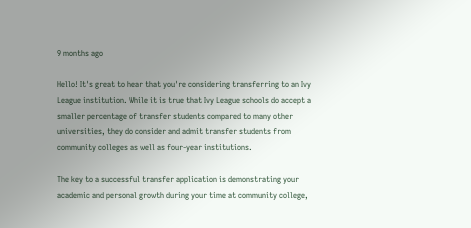9 months ago

Hello! It's great to hear that you're considering transferring to an Ivy League institution. While it is true that Ivy League schools do accept a smaller percentage of transfer students compared to many other universities, they do consider and admit transfer students from community colleges as well as four-year institutions.

The key to a successful transfer application is demonstrating your academic and personal growth during your time at community college,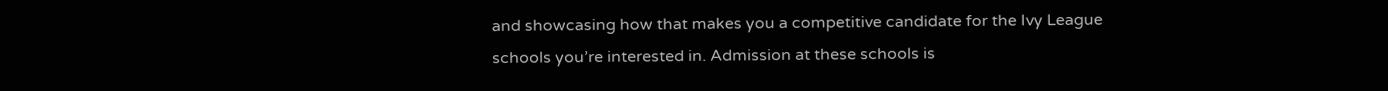and showcasing how that makes you a competitive candidate for the Ivy League schools you’re interested in. Admission at these schools is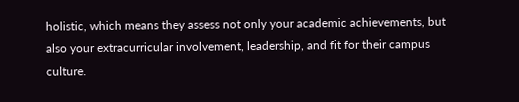holistic, which means they assess not only your academic achievements, but also your extracurricular involvement, leadership, and fit for their campus culture.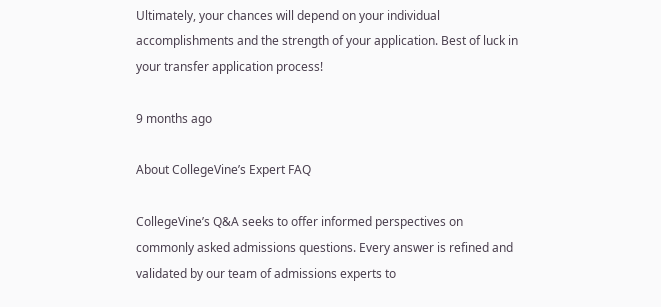Ultimately, your chances will depend on your individual accomplishments and the strength of your application. Best of luck in your transfer application process!

9 months ago

About CollegeVine’s Expert FAQ

CollegeVine’s Q&A seeks to offer informed perspectives on commonly asked admissions questions. Every answer is refined and validated by our team of admissions experts to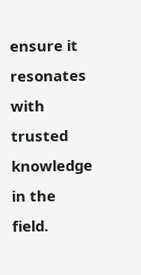ensure it resonates with trusted knowledge in the field.